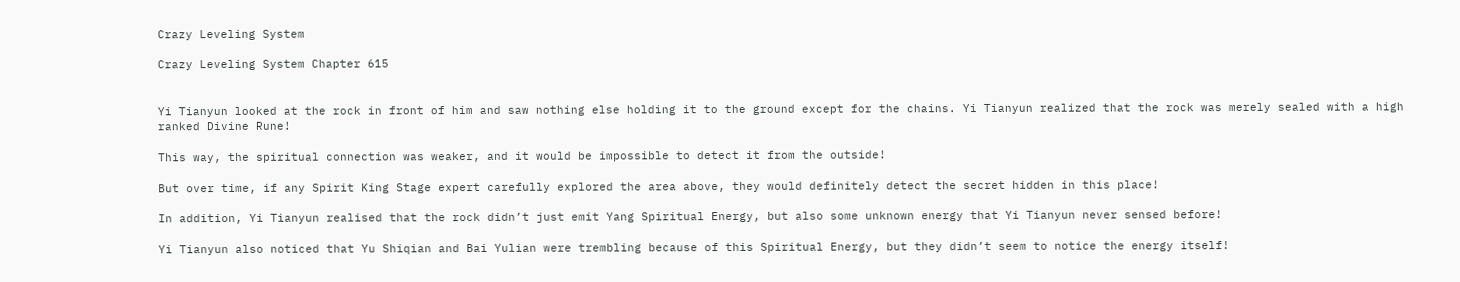Crazy Leveling System

Crazy Leveling System Chapter 615


Yi Tianyun looked at the rock in front of him and saw nothing else holding it to the ground except for the chains. Yi Tianyun realized that the rock was merely sealed with a high ranked Divine Rune!

This way, the spiritual connection was weaker, and it would be impossible to detect it from the outside!

But over time, if any Spirit King Stage expert carefully explored the area above, they would definitely detect the secret hidden in this place!

In addition, Yi Tianyun realised that the rock didn’t just emit Yang Spiritual Energy, but also some unknown energy that Yi Tianyun never sensed before!

Yi Tianyun also noticed that Yu Shiqian and Bai Yulian were trembling because of this Spiritual Energy, but they didn’t seem to notice the energy itself!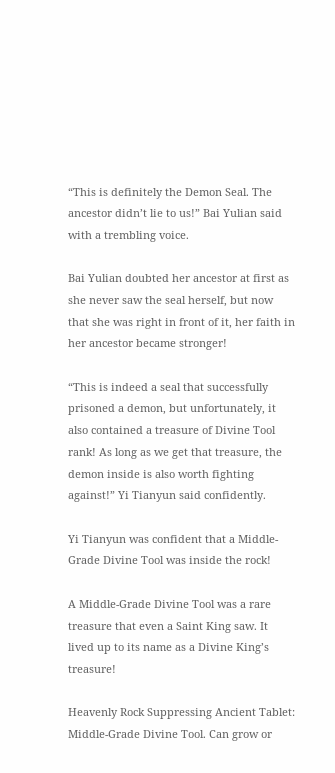“This is definitely the Demon Seal. The ancestor didn’t lie to us!” Bai Yulian said with a trembling voice.

Bai Yulian doubted her ancestor at first as she never saw the seal herself, but now that she was right in front of it, her faith in her ancestor became stronger!

“This is indeed a seal that successfully prisoned a demon, but unfortunately, it also contained a treasure of Divine Tool rank! As long as we get that treasure, the demon inside is also worth fighting against!” Yi Tianyun said confidently.

Yi Tianyun was confident that a Middle-Grade Divine Tool was inside the rock!

A Middle-Grade Divine Tool was a rare treasure that even a Saint King saw. It lived up to its name as a Divine King’s treasure!

Heavenly Rock Suppressing Ancient Tablet: Middle-Grade Divine Tool. Can grow or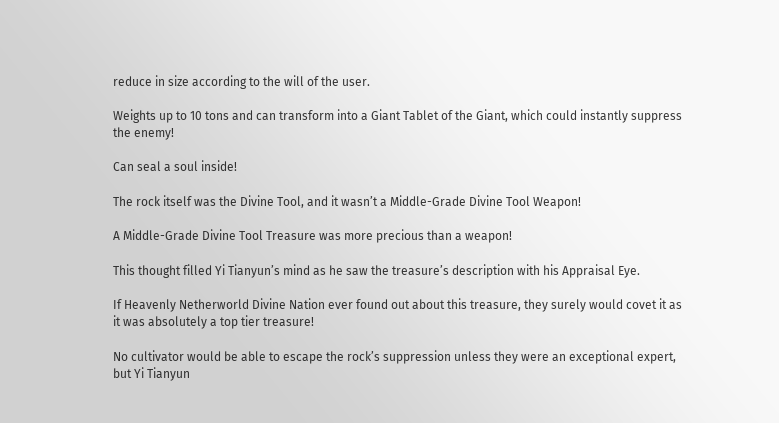reduce in size according to the will of the user.

Weights up to 10 tons and can transform into a Giant Tablet of the Giant, which could instantly suppress the enemy!

Can seal a soul inside!

The rock itself was the Divine Tool, and it wasn’t a Middle-Grade Divine Tool Weapon!

A Middle-Grade Divine Tool Treasure was more precious than a weapon!

This thought filled Yi Tianyun’s mind as he saw the treasure’s description with his Appraisal Eye.

If Heavenly Netherworld Divine Nation ever found out about this treasure, they surely would covet it as it was absolutely a top tier treasure!

No cultivator would be able to escape the rock’s suppression unless they were an exceptional expert, but Yi Tianyun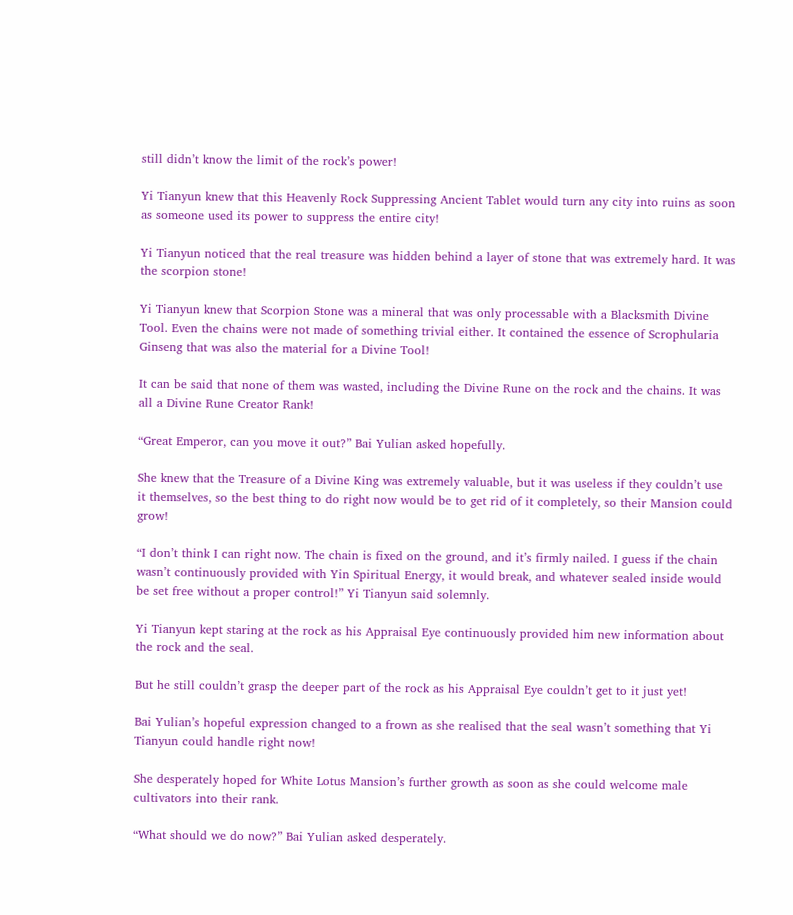still didn’t know the limit of the rock’s power!

Yi Tianyun knew that this Heavenly Rock Suppressing Ancient Tablet would turn any city into ruins as soon as someone used its power to suppress the entire city!

Yi Tianyun noticed that the real treasure was hidden behind a layer of stone that was extremely hard. It was the scorpion stone!

Yi Tianyun knew that Scorpion Stone was a mineral that was only processable with a Blacksmith Divine Tool. Even the chains were not made of something trivial either. It contained the essence of Scrophularia Ginseng that was also the material for a Divine Tool!

It can be said that none of them was wasted, including the Divine Rune on the rock and the chains. It was all a Divine Rune Creator Rank!

“Great Emperor, can you move it out?” Bai Yulian asked hopefully.

She knew that the Treasure of a Divine King was extremely valuable, but it was useless if they couldn’t use it themselves, so the best thing to do right now would be to get rid of it completely, so their Mansion could grow!

“I don’t think I can right now. The chain is fixed on the ground, and it’s firmly nailed. I guess if the chain wasn’t continuously provided with Yin Spiritual Energy, it would break, and whatever sealed inside would be set free without a proper control!” Yi Tianyun said solemnly.

Yi Tianyun kept staring at the rock as his Appraisal Eye continuously provided him new information about the rock and the seal.

But he still couldn’t grasp the deeper part of the rock as his Appraisal Eye couldn’t get to it just yet!

Bai Yulian’s hopeful expression changed to a frown as she realised that the seal wasn’t something that Yi Tianyun could handle right now!

She desperately hoped for White Lotus Mansion’s further growth as soon as she could welcome male cultivators into their rank.

“What should we do now?” Bai Yulian asked desperately.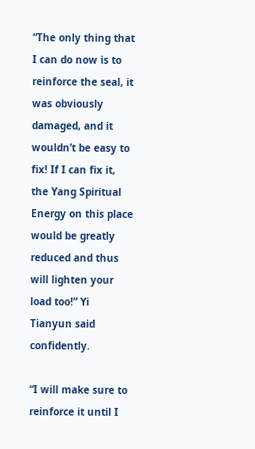“The only thing that I can do now is to reinforce the seal, it was obviously damaged, and it wouldn’t be easy to fix! If I can fix it, the Yang Spiritual Energy on this place would be greatly reduced and thus will lighten your load too!” Yi Tianyun said confidently.

“I will make sure to reinforce it until I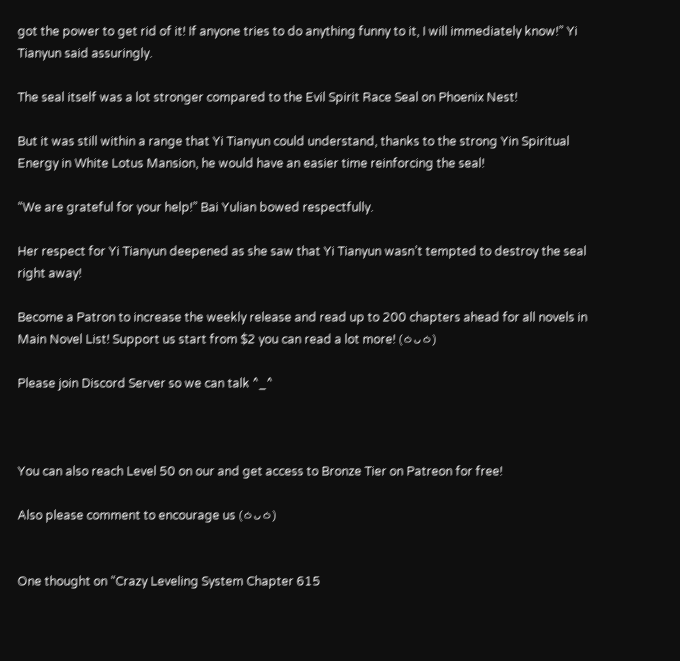got the power to get rid of it! If anyone tries to do anything funny to it, I will immediately know!” Yi Tianyun said assuringly.

The seal itself was a lot stronger compared to the Evil Spirit Race Seal on Phoenix Nest!

But it was still within a range that Yi Tianyun could understand, thanks to the strong Yin Spiritual Energy in White Lotus Mansion, he would have an easier time reinforcing the seal!

“We are grateful for your help!” Bai Yulian bowed respectfully.

Her respect for Yi Tianyun deepened as she saw that Yi Tianyun wasn’t tempted to destroy the seal right away!

Become a Patron to increase the weekly release and read up to 200 chapters ahead for all novels in Main Novel List! Support us start from $2 you can read a lot more! (ㆁᴗㆁ)

Please join Discord Server so we can talk ^_^



You can also reach Level 50 on our and get access to Bronze Tier on Patreon for free!

Also please comment to encourage us (ㆁᴗㆁ)


One thought on “Crazy Leveling System Chapter 615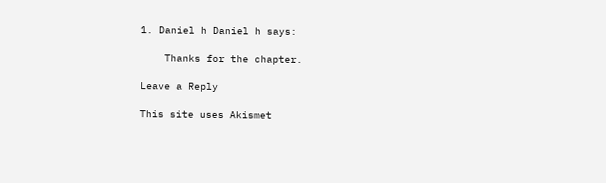1. Daniel h Daniel h says:

    Thanks for the chapter.

Leave a Reply

This site uses Akismet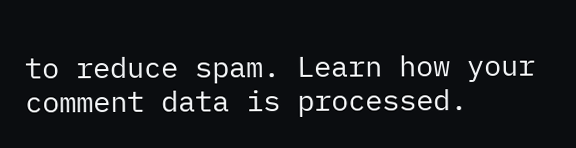to reduce spam. Learn how your comment data is processed.